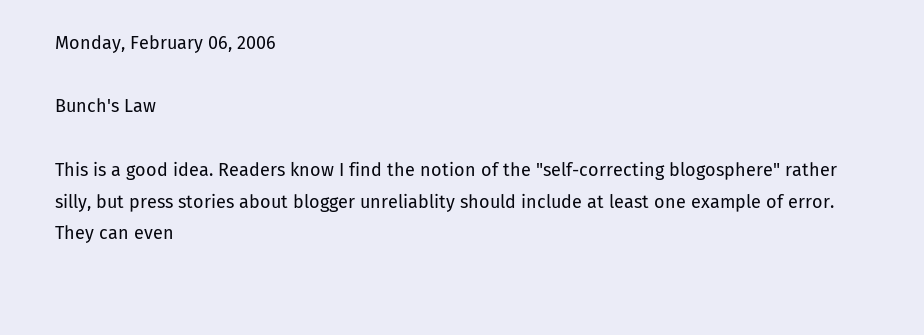Monday, February 06, 2006

Bunch's Law

This is a good idea. Readers know I find the notion of the "self-correcting blogosphere" rather silly, but press stories about blogger unreliablity should include at least one example of error. They can even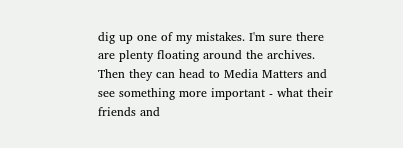dig up one of my mistakes. I'm sure there are plenty floating around the archives. Then they can head to Media Matters and see something more important - what their friends and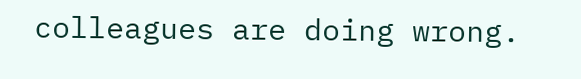colleagues are doing wrong.